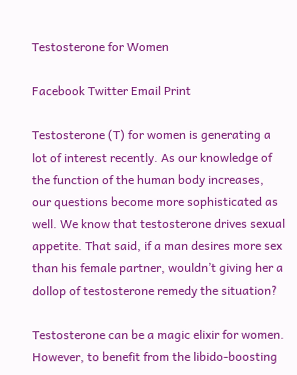Testosterone for Women

Facebook Twitter Email Print

Testosterone (T) for women is generating a lot of interest recently. As our knowledge of the function of the human body increases, our questions become more sophisticated as well. We know that testosterone drives sexual appetite. That said, if a man desires more sex than his female partner, wouldn’t giving her a dollop of testosterone remedy the situation?

Testosterone can be a magic elixir for women. However, to benefit from the libido-boosting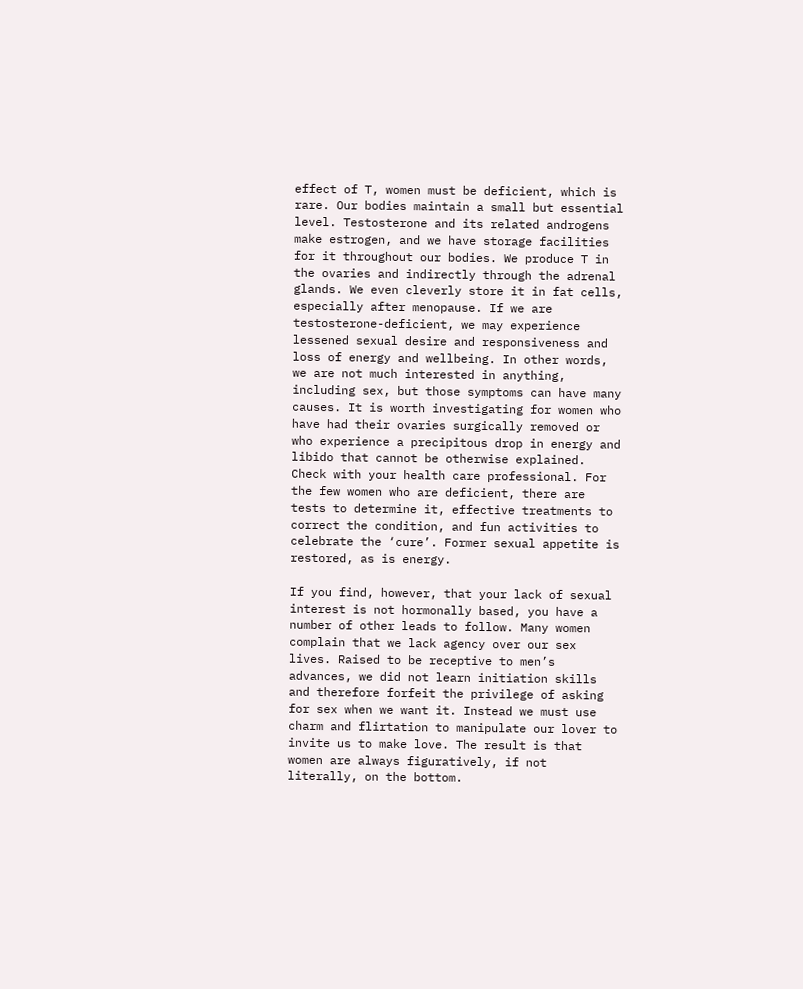effect of T, women must be deficient, which is rare. Our bodies maintain a small but essential level. Testosterone and its related androgens make estrogen, and we have storage facilities for it throughout our bodies. We produce T in the ovaries and indirectly through the adrenal glands. We even cleverly store it in fat cells, especially after menopause. If we are testosterone-deficient, we may experience lessened sexual desire and responsiveness and loss of energy and wellbeing. In other words, we are not much interested in anything, including sex, but those symptoms can have many causes. It is worth investigating for women who have had their ovaries surgically removed or who experience a precipitous drop in energy and libido that cannot be otherwise explained. Check with your health care professional. For the few women who are deficient, there are tests to determine it, effective treatments to correct the condition, and fun activities to celebrate the ‘cure’. Former sexual appetite is restored, as is energy.

If you find, however, that your lack of sexual interest is not hormonally based, you have a number of other leads to follow. Many women complain that we lack agency over our sex lives. Raised to be receptive to men’s advances, we did not learn initiation skills and therefore forfeit the privilege of asking for sex when we want it. Instead we must use charm and flirtation to manipulate our lover to invite us to make love. The result is that women are always figuratively, if not literally, on the bottom.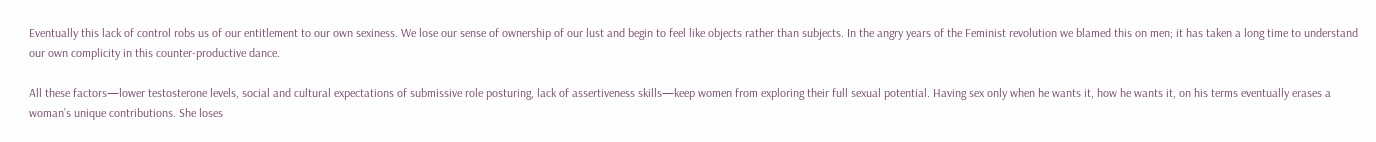Eventually this lack of control robs us of our entitlement to our own sexiness. We lose our sense of ownership of our lust and begin to feel like objects rather than subjects. In the angry years of the Feminist revolution we blamed this on men; it has taken a long time to understand our own complicity in this counter-productive dance.

All these factors—lower testosterone levels, social and cultural expectations of submissive role posturing, lack of assertiveness skills—keep women from exploring their full sexual potential. Having sex only when he wants it, how he wants it, on his terms eventually erases a woman’s unique contributions. She loses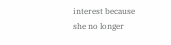interest because she no longer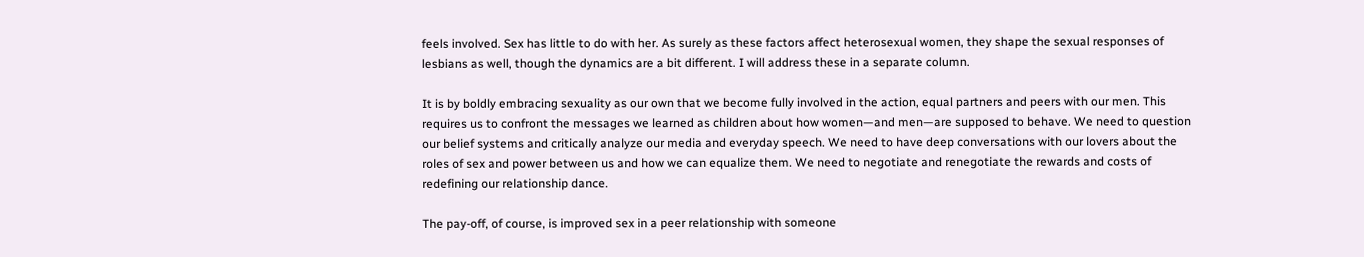feels involved. Sex has little to do with her. As surely as these factors affect heterosexual women, they shape the sexual responses of lesbians as well, though the dynamics are a bit different. I will address these in a separate column.

It is by boldly embracing sexuality as our own that we become fully involved in the action, equal partners and peers with our men. This requires us to confront the messages we learned as children about how women—and men—are supposed to behave. We need to question our belief systems and critically analyze our media and everyday speech. We need to have deep conversations with our lovers about the roles of sex and power between us and how we can equalize them. We need to negotiate and renegotiate the rewards and costs of redefining our relationship dance.

The pay-off, of course, is improved sex in a peer relationship with someone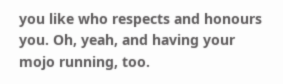you like who respects and honours you. Oh, yeah, and having your mojo running, too.